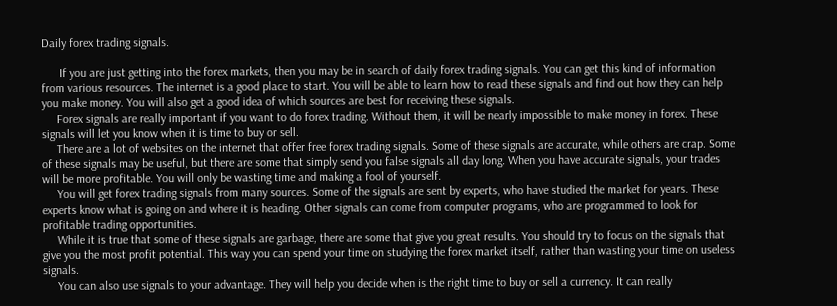Daily forex trading signals.

      If you are just getting into the forex markets, then you may be in search of daily forex trading signals. You can get this kind of information from various resources. The internet is a good place to start. You will be able to learn how to read these signals and find out how they can help you make money. You will also get a good idea of which sources are best for receiving these signals.
     Forex signals are really important if you want to do forex trading. Without them, it will be nearly impossible to make money in forex. These signals will let you know when it is time to buy or sell.
     There are a lot of websites on the internet that offer free forex trading signals. Some of these signals are accurate, while others are crap. Some of these signals may be useful, but there are some that simply send you false signals all day long. When you have accurate signals, your trades will be more profitable. You will only be wasting time and making a fool of yourself.
     You will get forex trading signals from many sources. Some of the signals are sent by experts, who have studied the market for years. These experts know what is going on and where it is heading. Other signals can come from computer programs, who are programmed to look for profitable trading opportunities.
     While it is true that some of these signals are garbage, there are some that give you great results. You should try to focus on the signals that give you the most profit potential. This way you can spend your time on studying the forex market itself, rather than wasting your time on useless signals.
     You can also use signals to your advantage. They will help you decide when is the right time to buy or sell a currency. It can really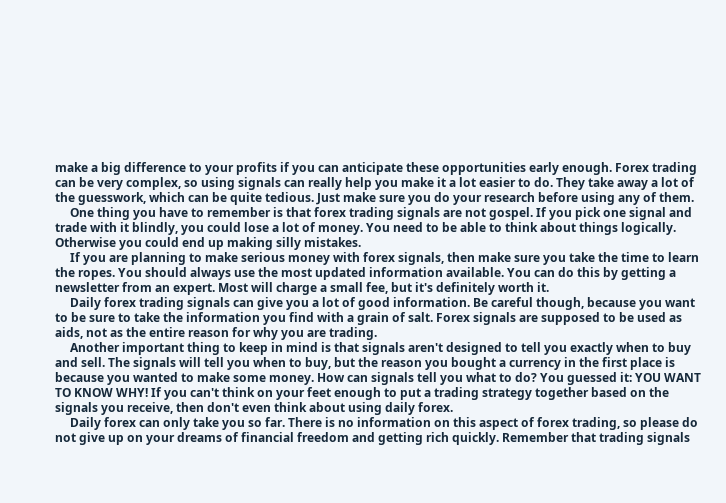make a big difference to your profits if you can anticipate these opportunities early enough. Forex trading can be very complex, so using signals can really help you make it a lot easier to do. They take away a lot of the guesswork, which can be quite tedious. Just make sure you do your research before using any of them.
     One thing you have to remember is that forex trading signals are not gospel. If you pick one signal and trade with it blindly, you could lose a lot of money. You need to be able to think about things logically. Otherwise you could end up making silly mistakes.
     If you are planning to make serious money with forex signals, then make sure you take the time to learn the ropes. You should always use the most updated information available. You can do this by getting a newsletter from an expert. Most will charge a small fee, but it's definitely worth it.
     Daily forex trading signals can give you a lot of good information. Be careful though, because you want to be sure to take the information you find with a grain of salt. Forex signals are supposed to be used as aids, not as the entire reason for why you are trading.
     Another important thing to keep in mind is that signals aren't designed to tell you exactly when to buy and sell. The signals will tell you when to buy, but the reason you bought a currency in the first place is because you wanted to make some money. How can signals tell you what to do? You guessed it: YOU WANT TO KNOW WHY! If you can't think on your feet enough to put a trading strategy together based on the signals you receive, then don't even think about using daily forex.
     Daily forex can only take you so far. There is no information on this aspect of forex trading, so please do not give up on your dreams of financial freedom and getting rich quickly. Remember that trading signals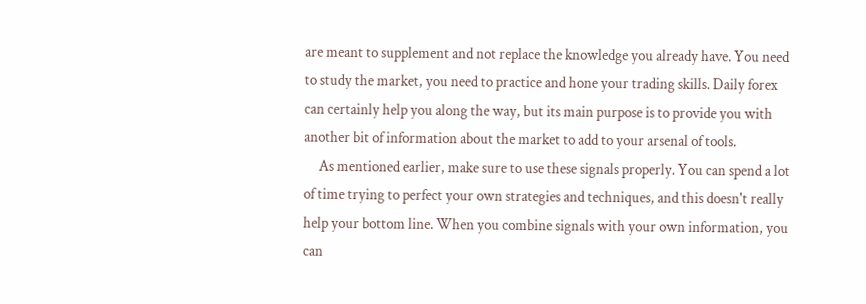are meant to supplement and not replace the knowledge you already have. You need to study the market, you need to practice and hone your trading skills. Daily forex can certainly help you along the way, but its main purpose is to provide you with another bit of information about the market to add to your arsenal of tools.
     As mentioned earlier, make sure to use these signals properly. You can spend a lot of time trying to perfect your own strategies and techniques, and this doesn't really help your bottom line. When you combine signals with your own information, you can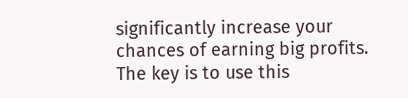significantly increase your chances of earning big profits. The key is to use this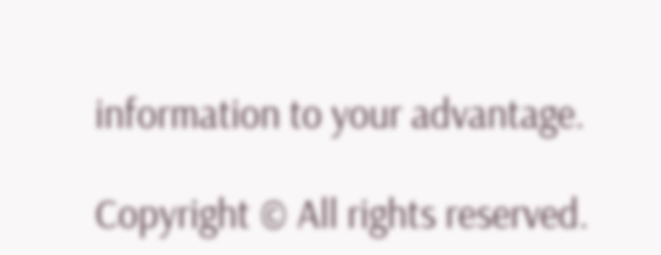information to your advantage.

Copyright © All rights reserved.